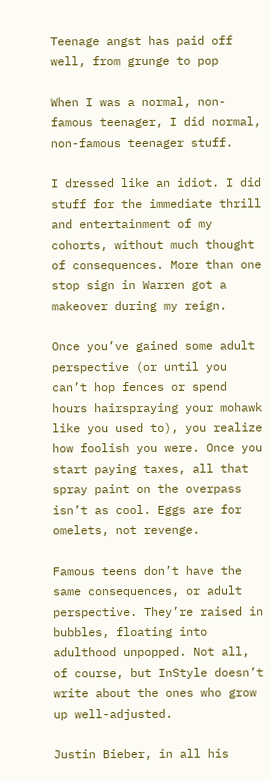Teenage angst has paid off well, from grunge to pop

When I was a normal, non-famous teenager, I did normal, non-famous teenager stuff.

I dressed like an idiot. I did stuff for the immediate thrill and entertainment of my cohorts, without much thought of consequences. More than one stop sign in Warren got a makeover during my reign.

Once you’ve gained some adult perspective (or until you can’t hop fences or spend hours hairspraying your mohawk like you used to), you realize how foolish you were. Once you start paying taxes, all that spray paint on the overpass isn’t as cool. Eggs are for omelets, not revenge.

Famous teens don’t have the same consequences, or adult perspective. They’re raised in bubbles, floating into adulthood unpopped. Not all, of course, but InStyle doesn’t write about the ones who grow up well-adjusted.

Justin Bieber, in all his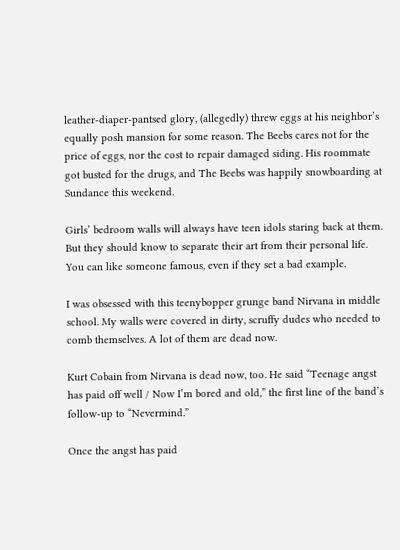leather-diaper-pantsed glory, (allegedly) threw eggs at his neighbor’s equally posh mansion for some reason. The Beebs cares not for the price of eggs, nor the cost to repair damaged siding. His roommate got busted for the drugs, and The Beebs was happily snowboarding at Sundance this weekend.

Girls’ bedroom walls will always have teen idols staring back at them. But they should know to separate their art from their personal life. You can like someone famous, even if they set a bad example.

I was obsessed with this teenybopper grunge band Nirvana in middle school. My walls were covered in dirty, scruffy dudes who needed to comb themselves. A lot of them are dead now.

Kurt Cobain from Nirvana is dead now, too. He said “Teenage angst has paid off well / Now I’m bored and old,” the first line of the band’s follow-up to “Nevermind.”

Once the angst has paid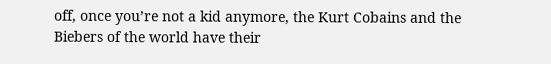off, once you’re not a kid anymore, the Kurt Cobains and the Biebers of the world have their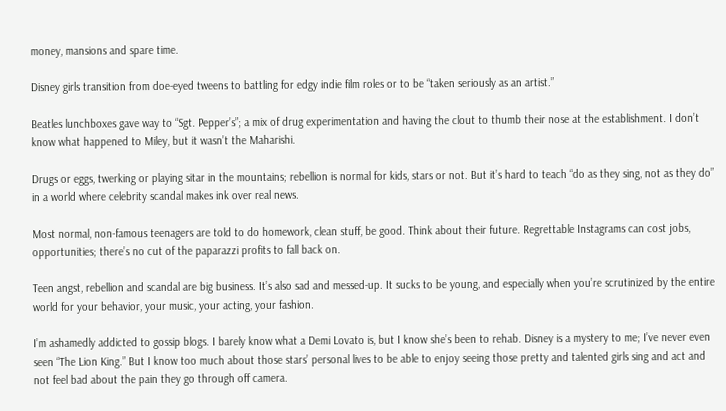money, mansions and spare time.

Disney girls transition from doe-eyed tweens to battling for edgy indie film roles or to be “taken seriously as an artist.”

Beatles lunchboxes gave way to “Sgt. Pepper’s”; a mix of drug experimentation and having the clout to thumb their nose at the establishment. I don’t know what happened to Miley, but it wasn’t the Maharishi.

Drugs or eggs, twerking or playing sitar in the mountains; rebellion is normal for kids, stars or not. But it’s hard to teach “do as they sing, not as they do” in a world where celebrity scandal makes ink over real news.

Most normal, non-famous teenagers are told to do homework, clean stuff, be good. Think about their future. Regrettable Instagrams can cost jobs, opportunities; there’s no cut of the paparazzi profits to fall back on.

Teen angst, rebellion and scandal are big business. It’s also sad and messed-up. It sucks to be young, and especially when you’re scrutinized by the entire world for your behavior, your music, your acting, your fashion.

I’m ashamedly addicted to gossip blogs. I barely know what a Demi Lovato is, but I know she’s been to rehab. Disney is a mystery to me; I’ve never even seen “The Lion King.” But I know too much about those stars’ personal lives to be able to enjoy seeing those pretty and talented girls sing and act and not feel bad about the pain they go through off camera.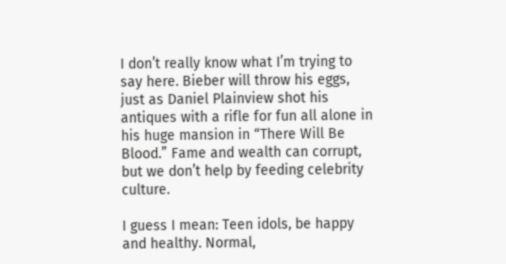I don’t really know what I’m trying to say here. Bieber will throw his eggs, just as Daniel Plainview shot his antiques with a rifle for fun all alone in his huge mansion in “There Will Be Blood.” Fame and wealth can corrupt, but we don’t help by feeding celebrity culture.

I guess I mean: Teen idols, be happy and healthy. Normal,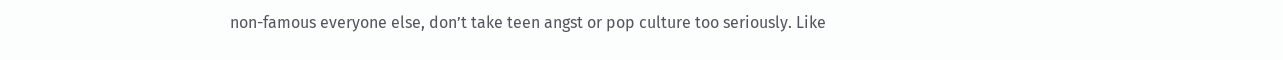non-famous everyone else, don’t take teen angst or pop culture too seriously. Like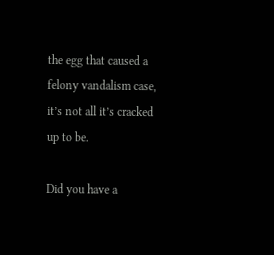the egg that caused a felony vandalism case, it’s not all it’s cracked up to be.

Did you have a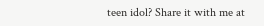teen idol? Share it with me at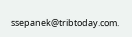ssepanek@tribtoday.com.